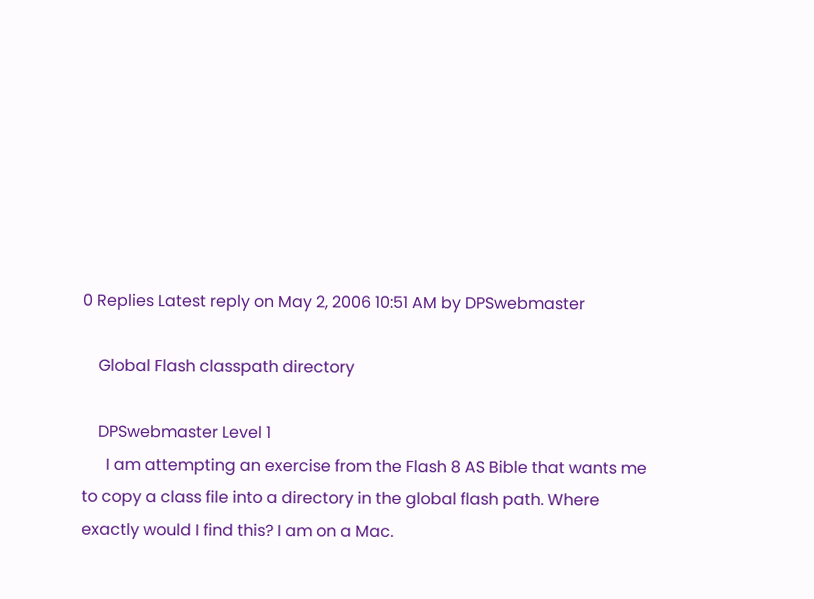0 Replies Latest reply on May 2, 2006 10:51 AM by DPSwebmaster

    Global Flash classpath directory

    DPSwebmaster Level 1
      I am attempting an exercise from the Flash 8 AS Bible that wants me to copy a class file into a directory in the global flash path. Where exactly would I find this? I am on a Mac.